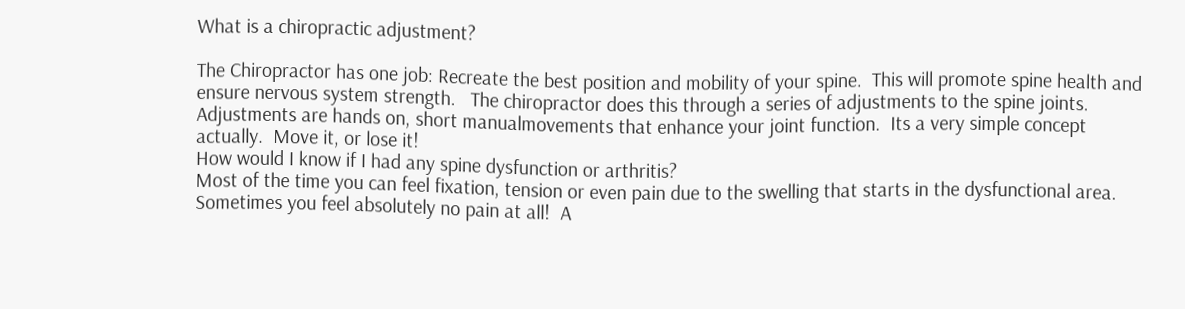What is a chiropractic adjustment?

The Chiropractor has one job: Recreate the best position and mobility of your spine.  This will promote spine health and ensure nervous system strength.   The chiropractor does this through a series of adjustments to the spine joints.  Adjustments are hands on, short manualmovements that enhance your joint function.  Its a very simple concept actually.  Move it, or lose it!
How would I know if I had any spine dysfunction or arthritis?
Most of the time you can feel fixation, tension or even pain due to the swelling that starts in the dysfunctional area.  Sometimes you feel absolutely no pain at all!  A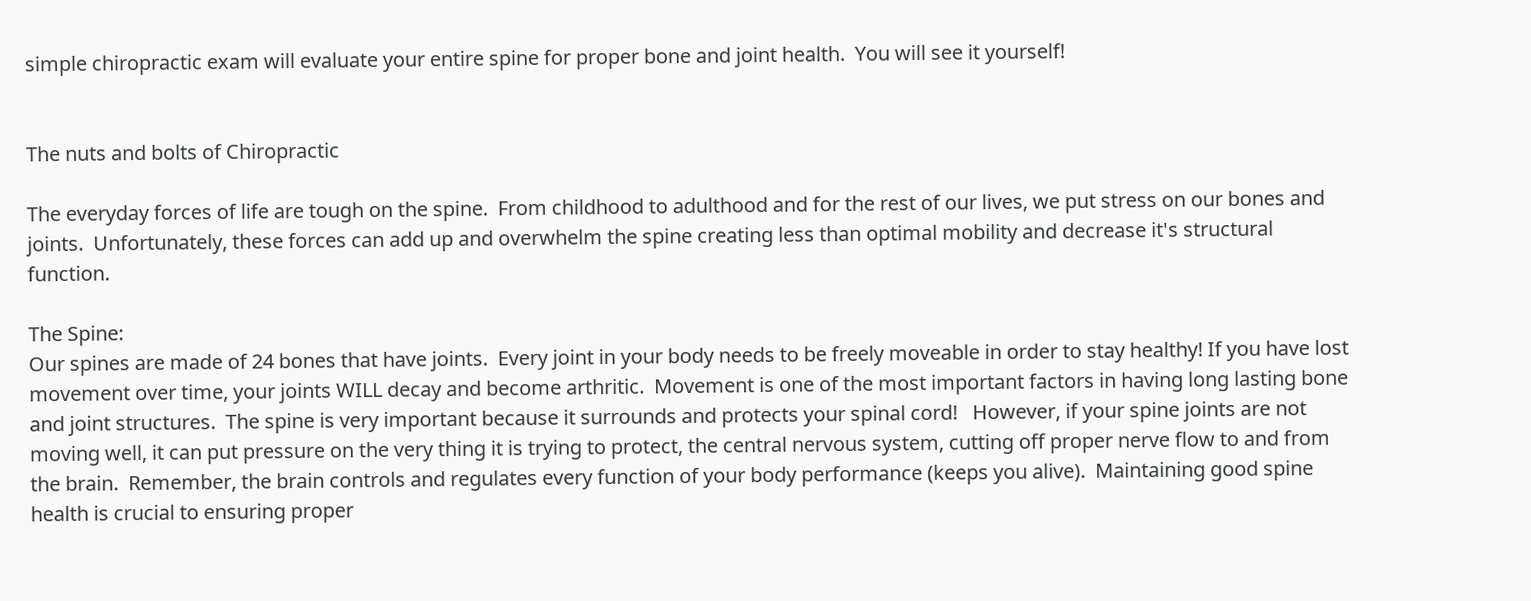simple chiropractic exam will evaluate your entire spine for proper bone and joint health.  You will see it yourself!


The nuts and bolts of Chiropractic

The everyday forces of life are tough on the spine.  From childhood to adulthood and for the rest of our lives, we put stress on our bones and joints.  Unfortunately, these forces can add up and overwhelm the spine creating less than optimal mobility and decrease it's structural function.

The Spine:
Our spines are made of 24 bones that have joints.  Every joint in your body needs to be freely moveable in order to stay healthy! If you have lost movement over time, your joints WILL decay and become arthritic.  Movement is one of the most important factors in having long lasting bone and joint structures.  The spine is very important because it surrounds and protects your spinal cord!   However, if your spine joints are not moving well, it can put pressure on the very thing it is trying to protect, the central nervous system, cutting off proper nerve flow to and from the brain.  Remember, the brain controls and regulates every function of your body performance (keeps you alive).  Maintaining good spine health is crucial to ensuring proper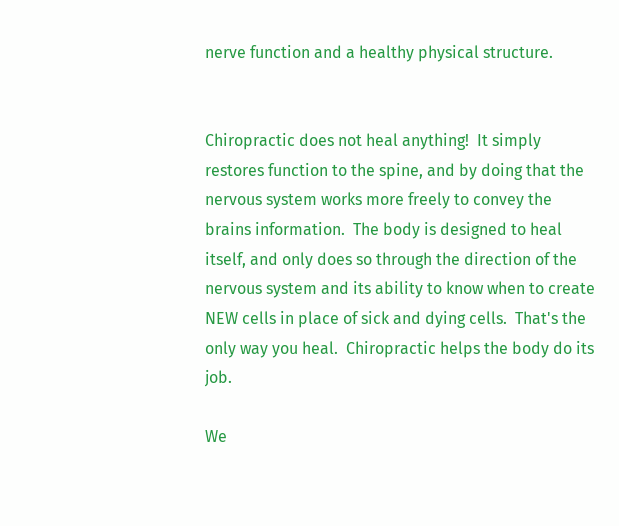nerve function and a healthy physical structure.


Chiropractic does not heal anything!  It simply restores function to the spine, and by doing that the nervous system works more freely to convey the brains information.  The body is designed to heal itself, and only does so through the direction of the nervous system and its ability to know when to create NEW cells in place of sick and dying cells.  That's the only way you heal.  Chiropractic helps the body do its job.

We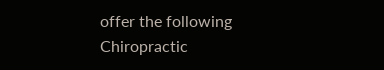offer the following Chiropractic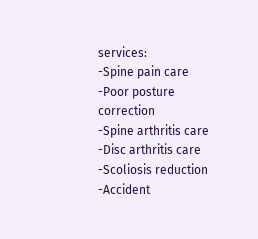services:
-Spine pain care
-Poor posture correction
-Spine arthritis care
-Disc arthritis care
-Scoliosis reduction
-Accident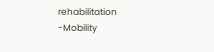rehabilitation
-Mobility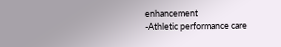enhancement
-Athletic performance care